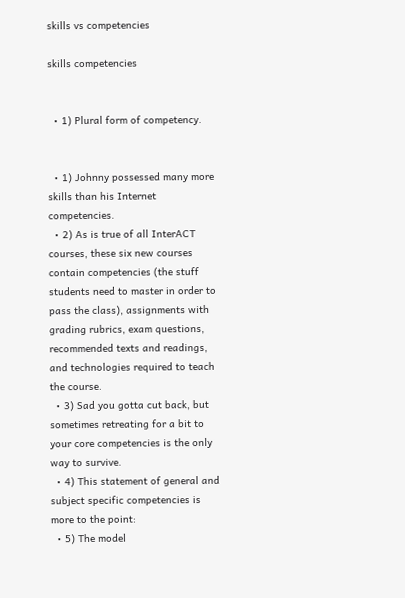skills vs competencies

skills competencies


  • 1) Plural form of competency.


  • 1) Johnny possessed many more skills than his Internet competencies.
  • 2) As is true of all InterACT courses, these six new courses contain competencies (the stuff students need to master in order to pass the class), assignments with grading rubrics, exam questions, recommended texts and readings, and technologies required to teach the course.
  • 3) Sad you gotta cut back, but sometimes retreating for a bit to your core competencies is the only way to survive.
  • 4) This statement of general and subject specific competencies is more to the point:
  • 5) The model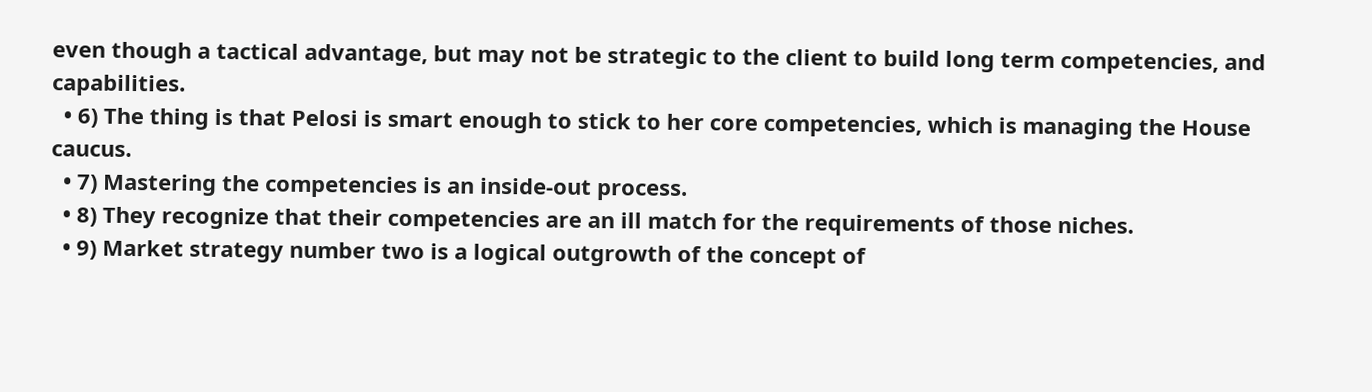even though a tactical advantage, but may not be strategic to the client to build long term competencies, and capabilities.
  • 6) The thing is that Pelosi is smart enough to stick to her core competencies, which is managing the House caucus.
  • 7) Mastering the competencies is an inside-out process.
  • 8) They recognize that their competencies are an ill match for the requirements of those niches.
  • 9) Market strategy number two is a logical outgrowth of the concept of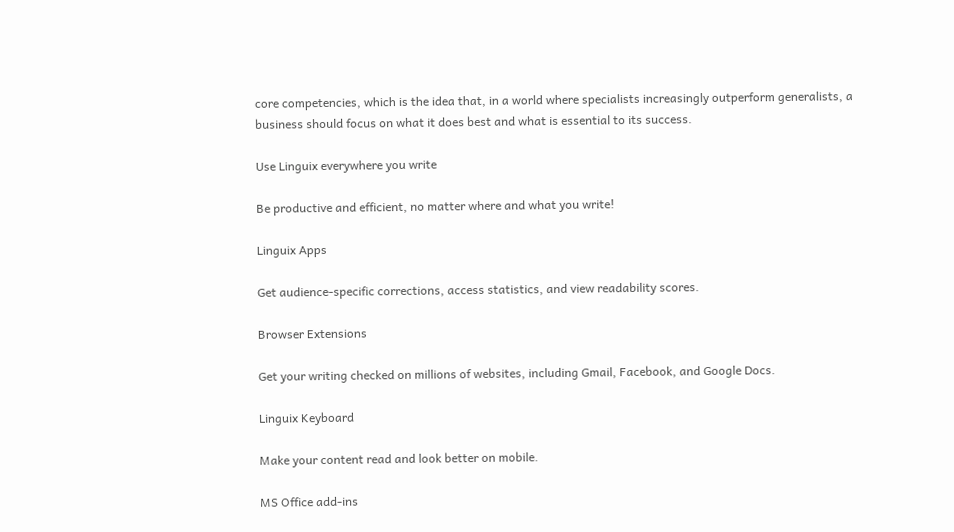core competencies, which is the idea that, in a world where specialists increasingly outperform generalists, a business should focus on what it does best and what is essential to its success.

Use Linguix everywhere you write

Be productive and efficient, no matter where and what you write!

Linguix Apps

Get audience-specific corrections, access statistics, and view readability scores.

Browser Extensions

Get your writing checked on millions of websites, including Gmail, Facebook, and Google Docs.

Linguix Keyboard

Make your content read and look better on mobile.

MS Office add-ins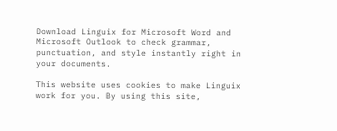Download Linguix for Microsoft Word and Microsoft Outlook to check grammar, punctuation, and style instantly right in your documents.

This website uses cookies to make Linguix work for you. By using this site,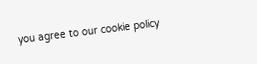you agree to our cookie policy